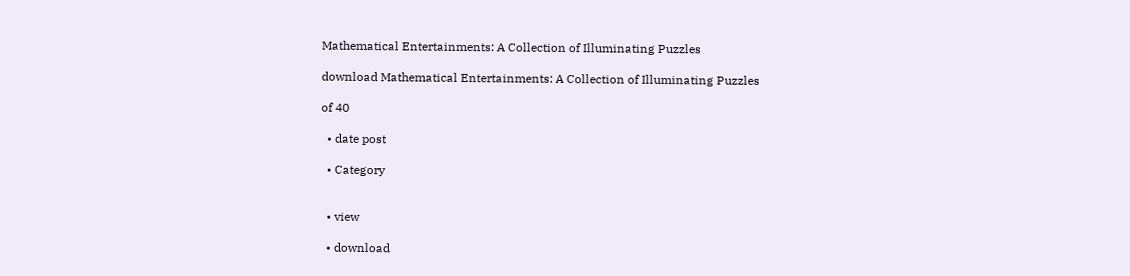Mathematical Entertainments: A Collection of Illuminating Puzzles

download Mathematical Entertainments: A Collection of Illuminating Puzzles

of 40

  • date post

  • Category


  • view

  • download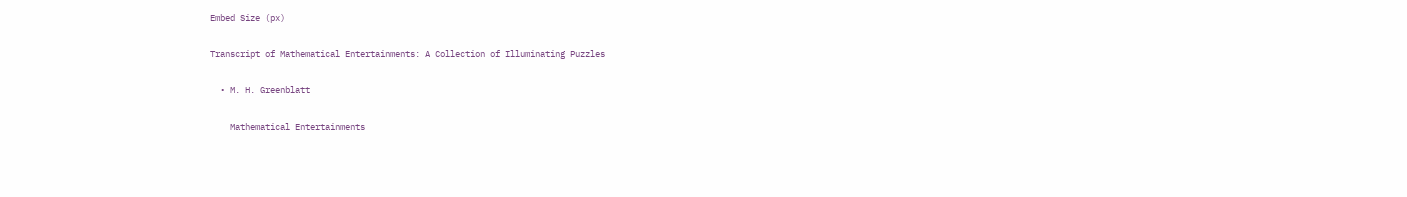Embed Size (px)

Transcript of Mathematical Entertainments: A Collection of Illuminating Puzzles

  • M. H. Greenblatt

    Mathematical Entertainments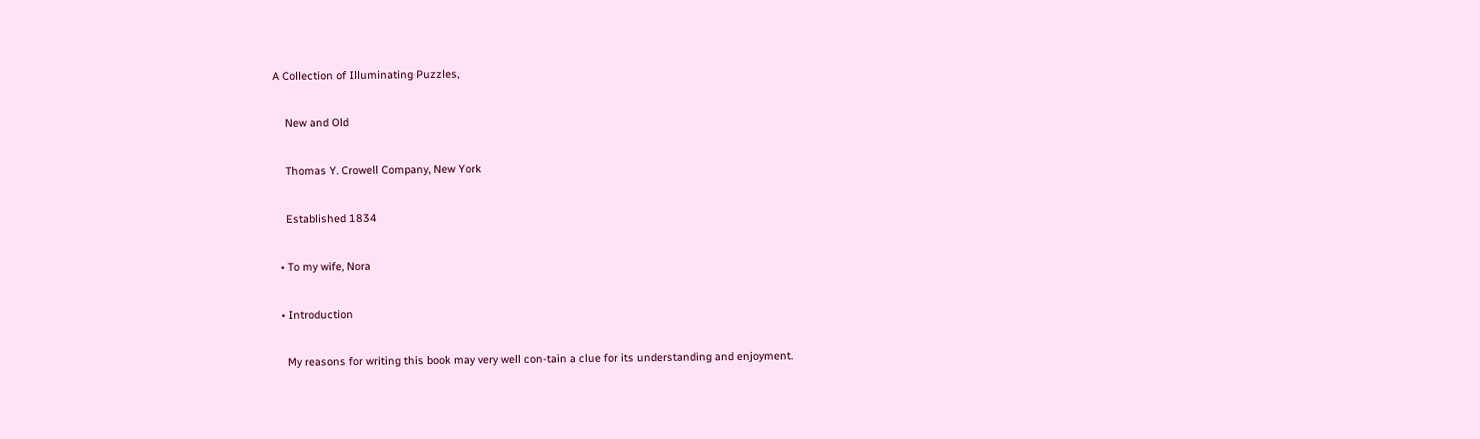A Collection of Illuminating Puzzles,

    New and Old

    Thomas Y. Crowell Company, New York

    Established 1834

  • To my wife, Nora

  • Introduction

    My reasons for writing this book may very well con-tain a clue for its understanding and enjoyment.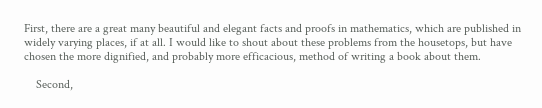First, there are a great many beautiful and elegant facts and proofs in mathematics, which are published in widely varying places, if at all. I would like to shout about these problems from the housetops, but have chosen the more dignified, and probably more efficacious, method of writing a book about them.

    Second,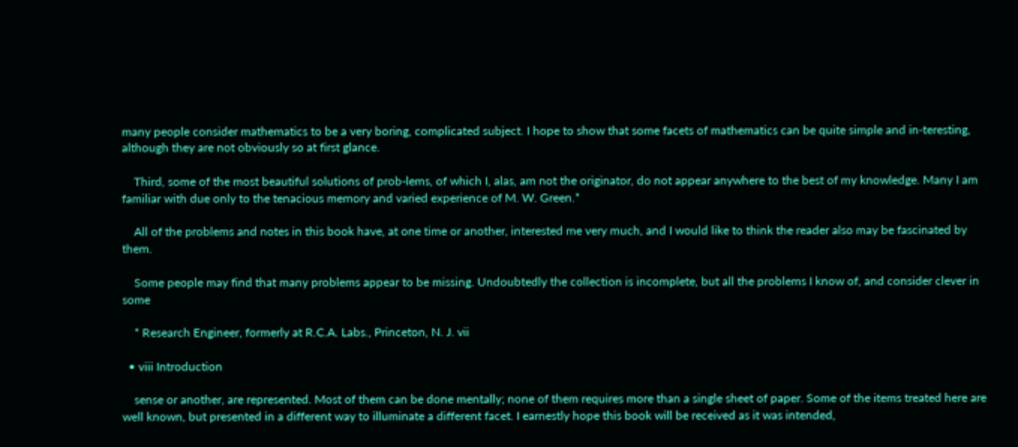many people consider mathematics to be a very boring, complicated subject. I hope to show that some facets of mathematics can be quite simple and in-teresting, although they are not obviously so at first glance.

    Third, some of the most beautiful solutions of prob-lems, of which I, alas, am not the originator, do not appear anywhere to the best of my knowledge. Many I am familiar with due only to the tenacious memory and varied experience of M. W. Green.*

    All of the problems and notes in this book have, at one time or another, interested me very much, and I would like to think the reader also may be fascinated by them.

    Some people may find that many problems appear to be missing. Undoubtedly the collection is incomplete, but all the problems I know of, and consider clever in some

    * Research Engineer, formerly at R.C.A. Labs., Princeton, N. J. vii

  • viii Introduction

    sense or another, are represented. Most of them can be done mentally; none of them requires more than a single sheet of paper. Some of the items treated here are well known, but presented in a different way to illuminate a different facet. I earnestly hope this book will be received as it was intended,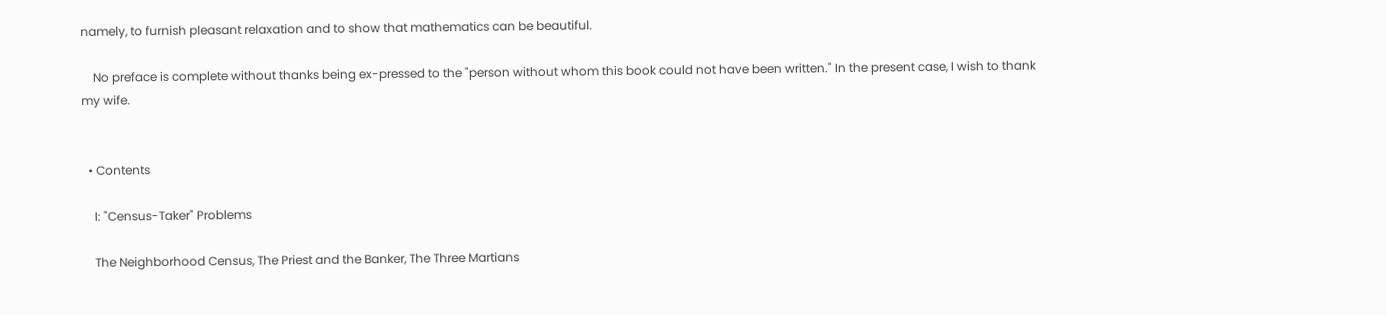namely, to furnish pleasant relaxation and to show that mathematics can be beautiful.

    No preface is complete without thanks being ex-pressed to the "person without whom this book could not have been written." In the present case, I wish to thank my wife.


  • Contents

    I: "Census-Taker" Problems

    The Neighborhood Census, The Priest and the Banker, The Three Martians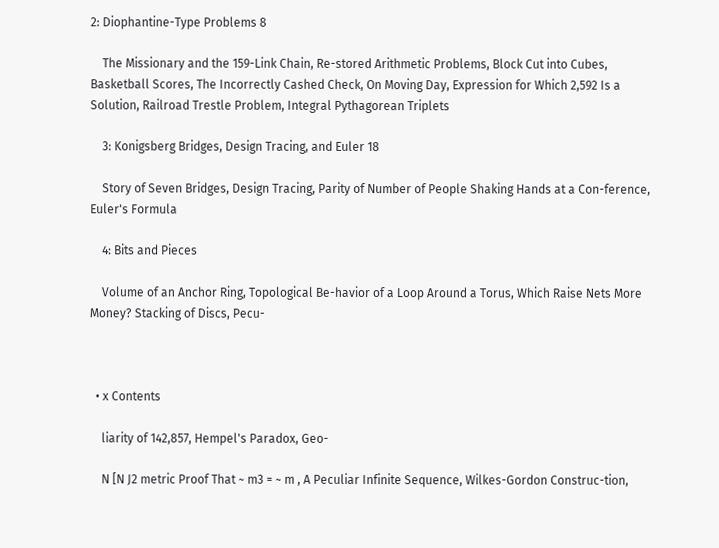2: Diophantine-Type Problems 8

    The Missionary and the 159-Link Chain, Re-stored Arithmetic Problems, Block Cut into Cubes, Basketball Scores, The Incorrectly Cashed Check, On Moving Day, Expression for Which 2,592 Is a Solution, Railroad Trestle Problem, Integral Pythagorean Triplets

    3: Konigsberg Bridges, Design Tracing, and Euler 18

    Story of Seven Bridges, Design Tracing, Parity of Number of People Shaking Hands at a Con-ference, Euler's Formula

    4: Bits and Pieces

    Volume of an Anchor Ring, Topological Be-havior of a Loop Around a Torus, Which Raise Nets More Money? Stacking of Discs, Pecu-



  • x Contents

    liarity of 142,857, Hempel's Paradox, Geo-

    N [N J2 metric Proof That ~ m3 = ~ m , A Peculiar Infinite Sequence, Wilkes-Gordon Construc-tion,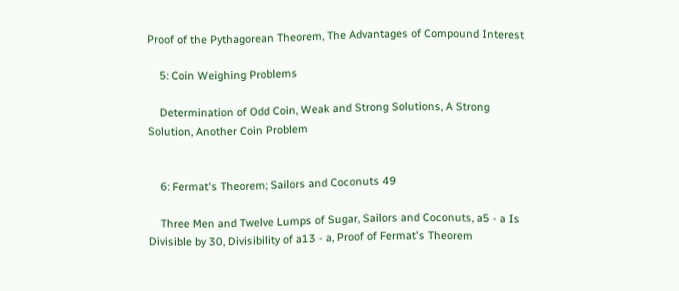Proof of the Pythagorean Theorem, The Advantages of Compound Interest

    5: Coin Weighing Problems

    Determination of Odd Coin, Weak and Strong Solutions, A Strong Solution, Another Coin Problem


    6: Fermat's Theorem; Sailors and Coconuts 49

    Three Men and Twelve Lumps of Sugar, Sailors and Coconuts, a5 - a Is Divisible by 30, Divisibility of a13 - a, Proof of Fermat's Theorem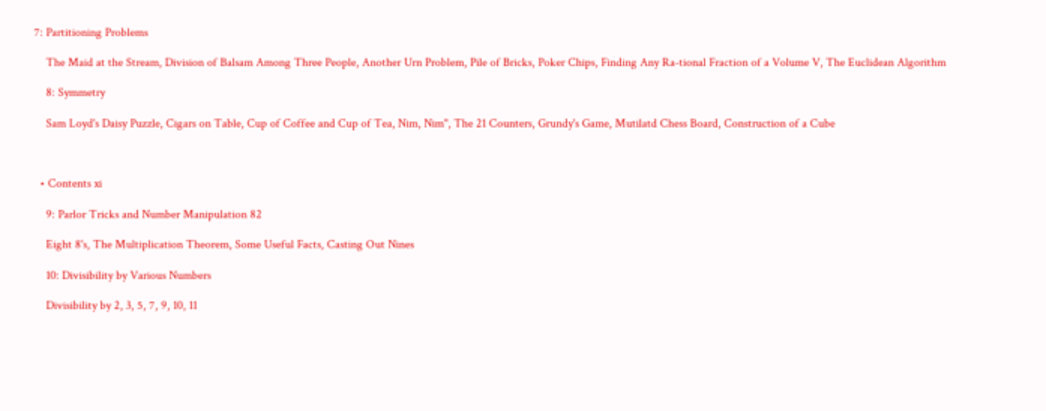7: Partitioning Problems

    The Maid at the Stream, Division of Balsam Among Three People, Another Urn Problem, Pile of Bricks, Poker Chips, Finding Any Ra-tional Fraction of a Volume V, The Euclidean Algorithm

    8: Symmetry

    Sam Loyd's Daisy Puzzle, Cigars on Table, Cup of Coffee and Cup of Tea, Nim, Nim", The 21 Counters, Grundy's Game, Mutilatd Chess Board, Construction of a Cube



  • Contents xi

    9: Parlor Tricks and Number Manipulation 82

    Eight 8's, The Multiplication Theorem, Some Useful Facts, Casting Out Nines

    10: Divisibility by Various Numbers

    Divisibility by 2, 3, 5, 7, 9, 10, 11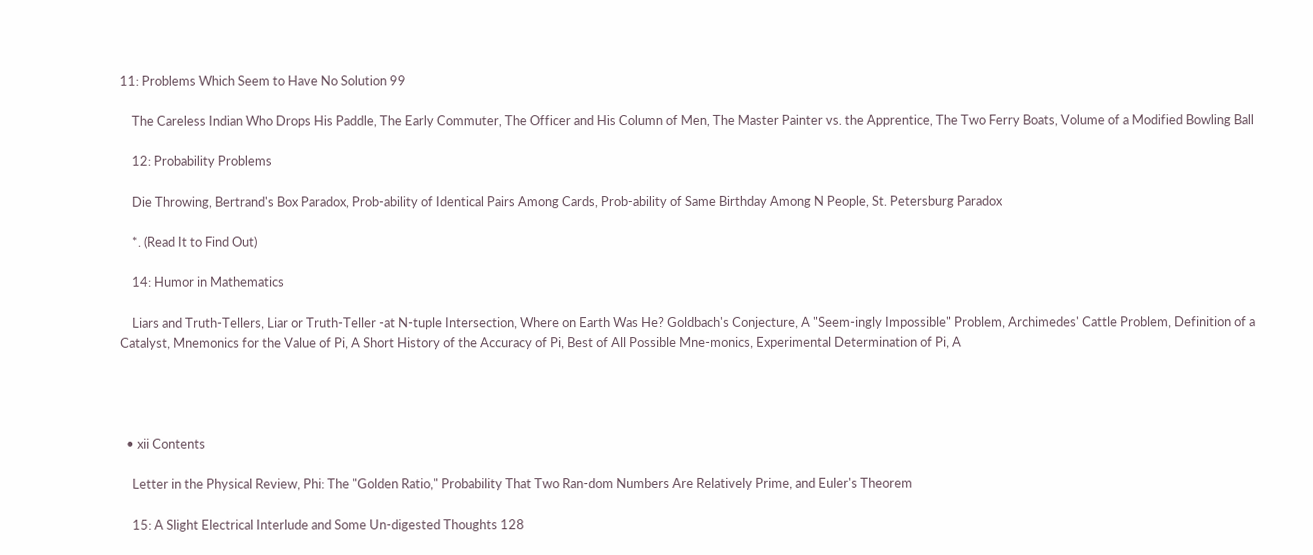11: Problems Which Seem to Have No Solution 99

    The Careless Indian Who Drops His Paddle, The Early Commuter, The Officer and His Column of Men, The Master Painter vs. the Apprentice, The Two Ferry Boats, Volume of a Modified Bowling Ball

    12: Probability Problems

    Die Throwing, Bertrand's Box Paradox, Prob-ability of Identical Pairs Among Cards, Prob-ability of Same Birthday Among N People, St. Petersburg Paradox

    *. (Read It to Find Out)

    14: Humor in Mathematics

    Liars and Truth-Tellers, Liar or Truth-Teller -at N-tuple Intersection, Where on Earth Was He? Goldbach's Conjecture, A "Seem-ingly Impossible" Problem, Archimedes' Cattle Problem, Definition of a Catalyst, Mnemonics for the Value of Pi, A Short History of the Accuracy of Pi, Best of All Possible Mne-monics, Experimental Determination of Pi, A




  • xii Contents

    Letter in the Physical Review, Phi: The "Golden Ratio," Probability That Two Ran-dom Numbers Are Relatively Prime, and Euler's Theorem

    15: A Slight Electrical Interlude and Some Un-digested Thoughts 128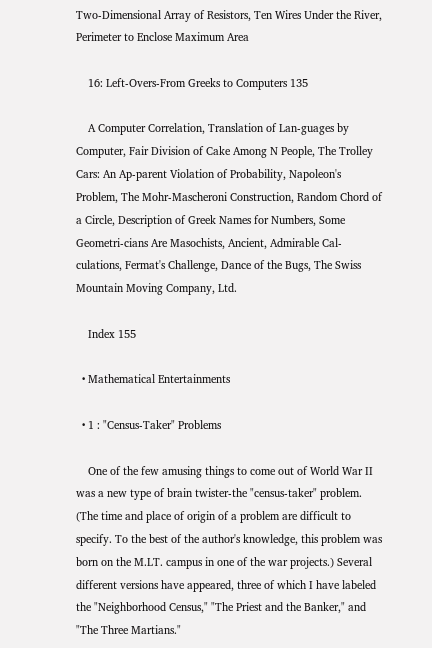Two-Dimensional Array of Resistors, Ten Wires Under the River, Perimeter to Enclose Maximum Area

    16: Left-Overs-From Greeks to Computers 135

    A Computer Correlation, Translation of Lan-guages by Computer, Fair Division of Cake Among N People, The Trolley Cars: An Ap-parent Violation of Probability, Napoleon's Problem, The Mohr-Mascheroni Construction, Random Chord of a Circle, Description of Greek Names for Numbers, Some Geometri-cians Are Masochists, Ancient, Admirable Cal-culations, Fermat's Challenge, Dance of the Bugs, The Swiss Mountain Moving Company, Ltd.

    Index 155

  • Mathematical Entertainments

  • 1 : "Census-Taker" Problems

    One of the few amusing things to come out of World War II was a new type of brain twister-the "census-taker" problem. (The time and place of origin of a problem are difficult to specify. To the best of the author's knowledge, this problem was born on the M.LT. campus in one of the war projects.) Several different versions have appeared, three of which I have labeled the "Neighborhood Census," "The Priest and the Banker," and "The Three Martians."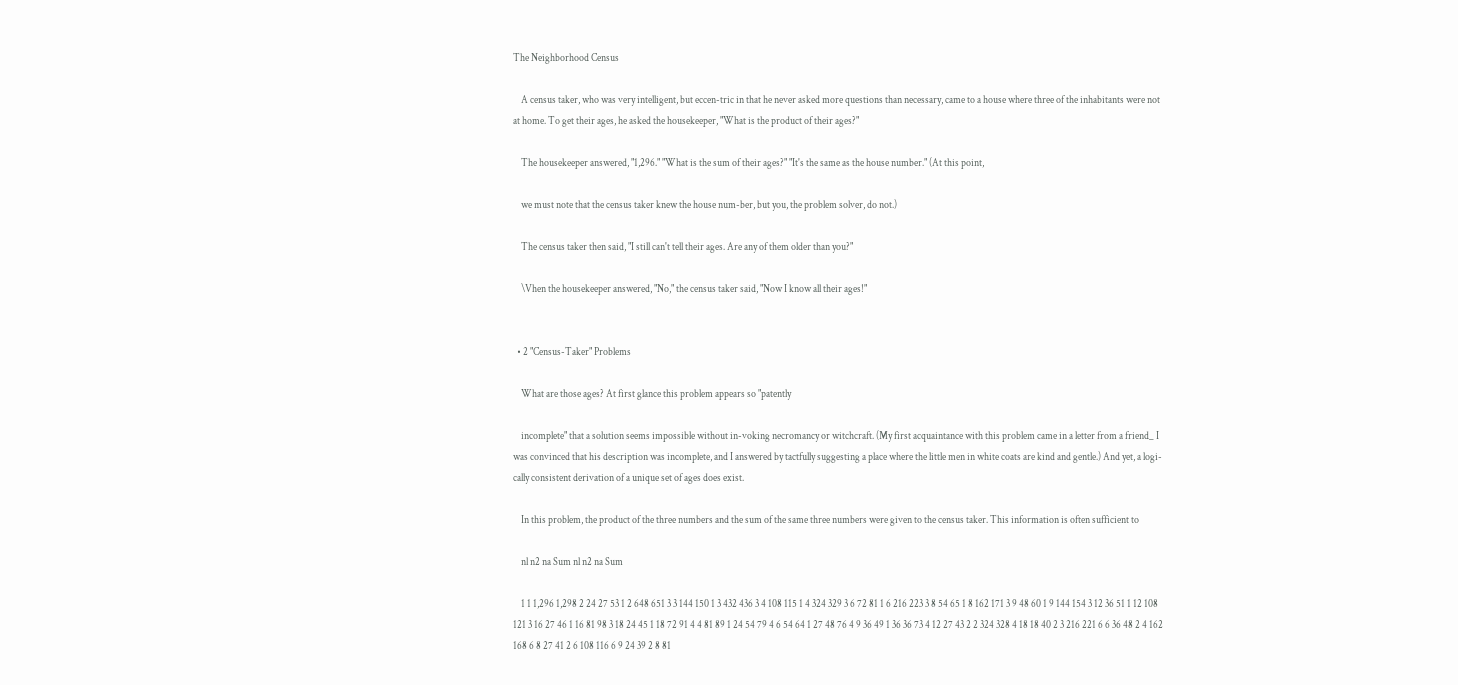The Neighborhood Census

    A census taker, who was very intelligent, but eccen-tric in that he never asked more questions than necessary, came to a house where three of the inhabitants were not at home. To get their ages, he asked the housekeeper, "What is the product of their ages?"

    The housekeeper answered, "1,296." "What is the sum of their ages?" "It's the same as the house number." (At this point,

    we must note that the census taker knew the house num-ber, but you, the problem solver, do not.)

    The census taker then said, "I still can't tell their ages. Are any of them older than you?"

    \Vhen the housekeeper answered, "No," the census taker said, "Now I know all their ages!"


  • 2 "Census-Taker" Problems

    What are those ages? At first glance this problem appears so "patently

    incomplete" that a solution seems impossible without in-voking necromancy or witchcraft. (My first acquaintance with this problem came in a letter from a friend_ I was convinced that his description was incomplete, and I answered by tactfully suggesting a place where the little men in white coats are kind and gentle.) And yet, a logi-cally consistent derivation of a unique set of ages does exist.

    In this problem, the product of the three numbers and the sum of the same three numbers were given to the census taker. This information is often sufficient to

    nl n2 na Sum nl n2 na Sum

    1 1 1,296 1,298 2 24 27 53 1 2 648 651 3 3 144 150 1 3 432 436 3 4 108 115 1 4 324 329 3 6 72 81 1 6 216 223 3 8 54 65 1 8 162 171 3 9 48 60 1 9 144 154 3 12 36 51 1 12 108 121 3 16 27 46 1 16 81 98 3 18 24 45 1 18 72 91 4 4 81 89 1 24 54 79 4 6 54 64 1 27 48 76 4 9 36 49 1 36 36 73 4 12 27 43 2 2 324 328 4 18 18 40 2 3 216 221 6 6 36 48 2 4 162 168 6 8 27 41 2 6 108 116 6 9 24 39 2 8 81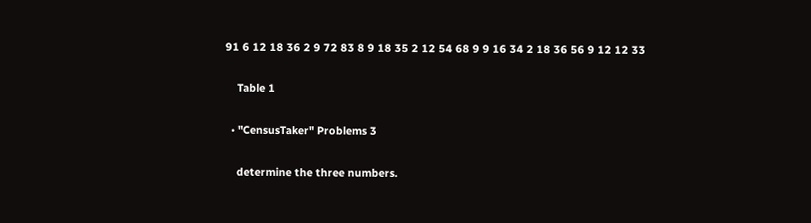91 6 12 18 36 2 9 72 83 8 9 18 35 2 12 54 68 9 9 16 34 2 18 36 56 9 12 12 33

    Table 1

  • "CensusTaker" Problems 3

    determine the three numbers.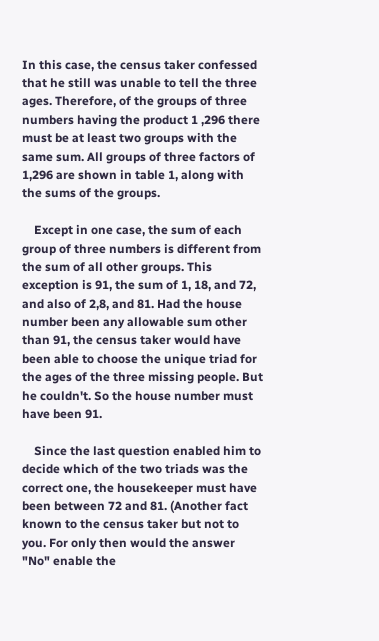In this case, the census taker confessed that he still was unable to tell the three ages. Therefore, of the groups of three numbers having the product 1 ,296 there must be at least two groups with the same sum. All groups of three factors of 1,296 are shown in table 1, along with the sums of the groups.

    Except in one case, the sum of each group of three numbers is different from the sum of all other groups. This exception is 91, the sum of 1, 18, and 72, and also of 2,8, and 81. Had the house number been any allowable sum other than 91, the census taker would have been able to choose the unique triad for the ages of the three missing people. But he couldn't. So the house number must have been 91.

    Since the last question enabled him to decide which of the two triads was the correct one, the housekeeper must have been between 72 and 81. (Another fact known to the census taker but not to you. For only then would the answer "No" enable the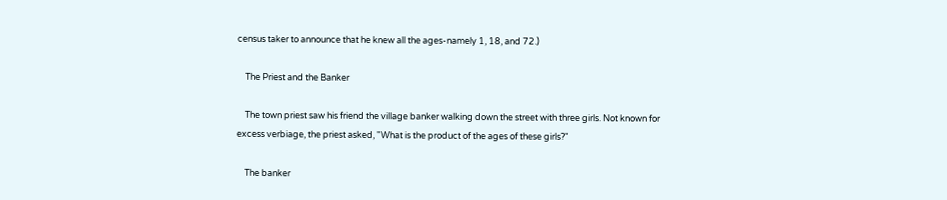census taker to announce that he knew all the ages-namely 1, 18, and 72.)

    The Priest and the Banker

    The town priest saw his friend the village banker walking down the street with three girls. Not known for excess verbiage, the priest asked, "What is the product of the ages of these girls?"

    The banker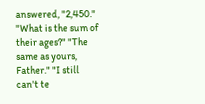answered, "2,450." "What is the sum of their ages?" "The same as yours, Father." "I still can't te